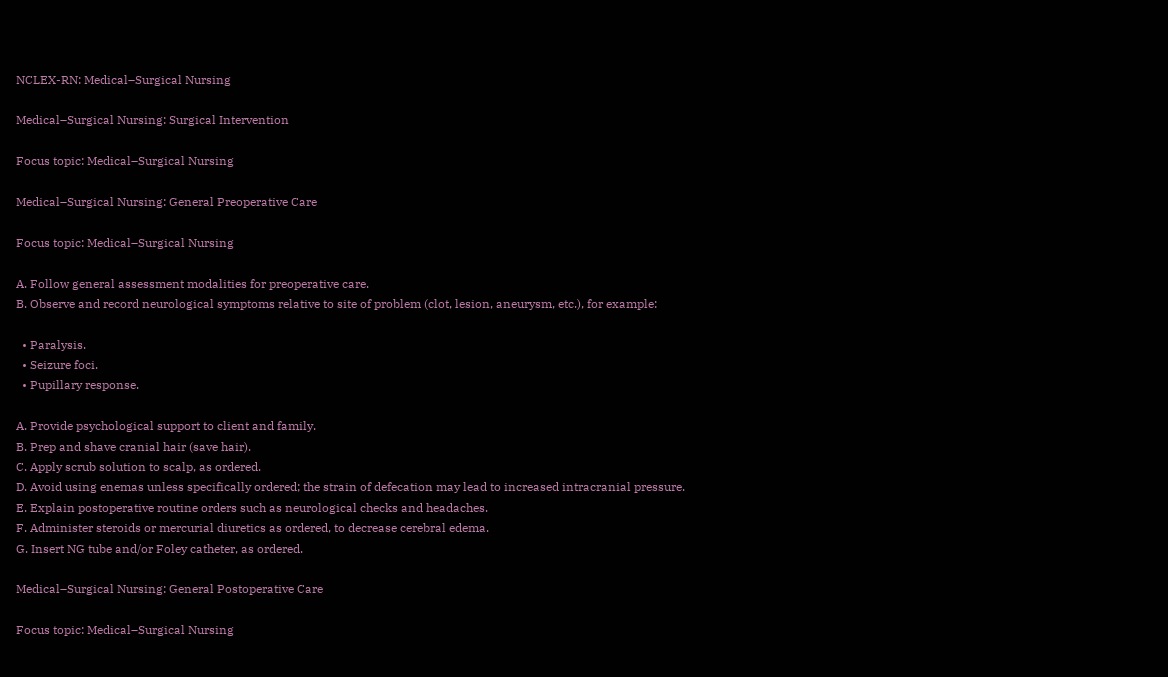NCLEX-RN: Medical–Surgical Nursing

Medical–Surgical Nursing: Surgical Intervention

Focus topic: Medical–Surgical Nursing

Medical–Surgical Nursing: General Preoperative Care

Focus topic: Medical–Surgical Nursing

A. Follow general assessment modalities for preoperative care.
B. Observe and record neurological symptoms relative to site of problem (clot, lesion, aneurysm, etc.), for example:

  • Paralysis.
  • Seizure foci.
  • Pupillary response.

A. Provide psychological support to client and family.
B. Prep and shave cranial hair (save hair).
C. Apply scrub solution to scalp, as ordered.
D. Avoid using enemas unless specifically ordered; the strain of defecation may lead to increased intracranial pressure.
E. Explain postoperative routine orders such as neurological checks and headaches.
F. Administer steroids or mercurial diuretics as ordered, to decrease cerebral edema.
G. Insert NG tube and/or Foley catheter, as ordered.

Medical–Surgical Nursing: General Postoperative Care

Focus topic: Medical–Surgical Nursing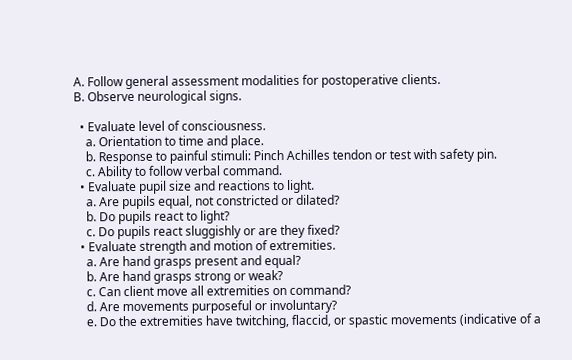A. Follow general assessment modalities for postoperative clients.
B. Observe neurological signs.

  • Evaluate level of consciousness.
    a. Orientation to time and place.
    b. Response to painful stimuli: Pinch Achilles tendon or test with safety pin.
    c. Ability to follow verbal command.
  • Evaluate pupil size and reactions to light.
    a. Are pupils equal, not constricted or dilated?
    b. Do pupils react to light?
    c. Do pupils react sluggishly or are they fixed?
  • Evaluate strength and motion of extremities.
    a. Are hand grasps present and equal?
    b. Are hand grasps strong or weak?
    c. Can client move all extremities on command?
    d. Are movements purposeful or involuntary?
    e. Do the extremities have twitching, flaccid, or spastic movements (indicative of a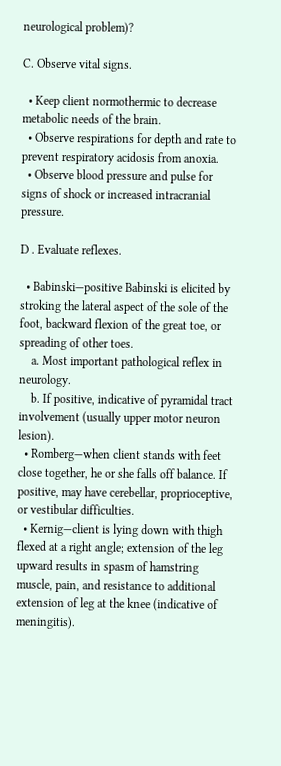neurological problem)?

C. Observe vital signs.

  • Keep client normothermic to decrease metabolic needs of the brain.
  • Observe respirations for depth and rate to prevent respiratory acidosis from anoxia.
  • Observe blood pressure and pulse for signs of shock or increased intracranial pressure.

D . Evaluate reflexes.

  • Babinski—positive Babinski is elicited by stroking the lateral aspect of the sole of the foot, backward flexion of the great toe, or spreading of other toes.
    a. Most important pathological reflex in neurology.
    b. If positive, indicative of pyramidal tract involvement (usually upper motor neuron lesion).
  • Romberg—when client stands with feet close together, he or she falls off balance. If positive, may have cerebellar, proprioceptive, or vestibular difficulties.
  • Kernig—client is lying down with thigh flexed at a right angle; extension of the leg upward results in spasm of hamstring muscle, pain, and resistance to additional extension of leg at the knee (indicative of meningitis).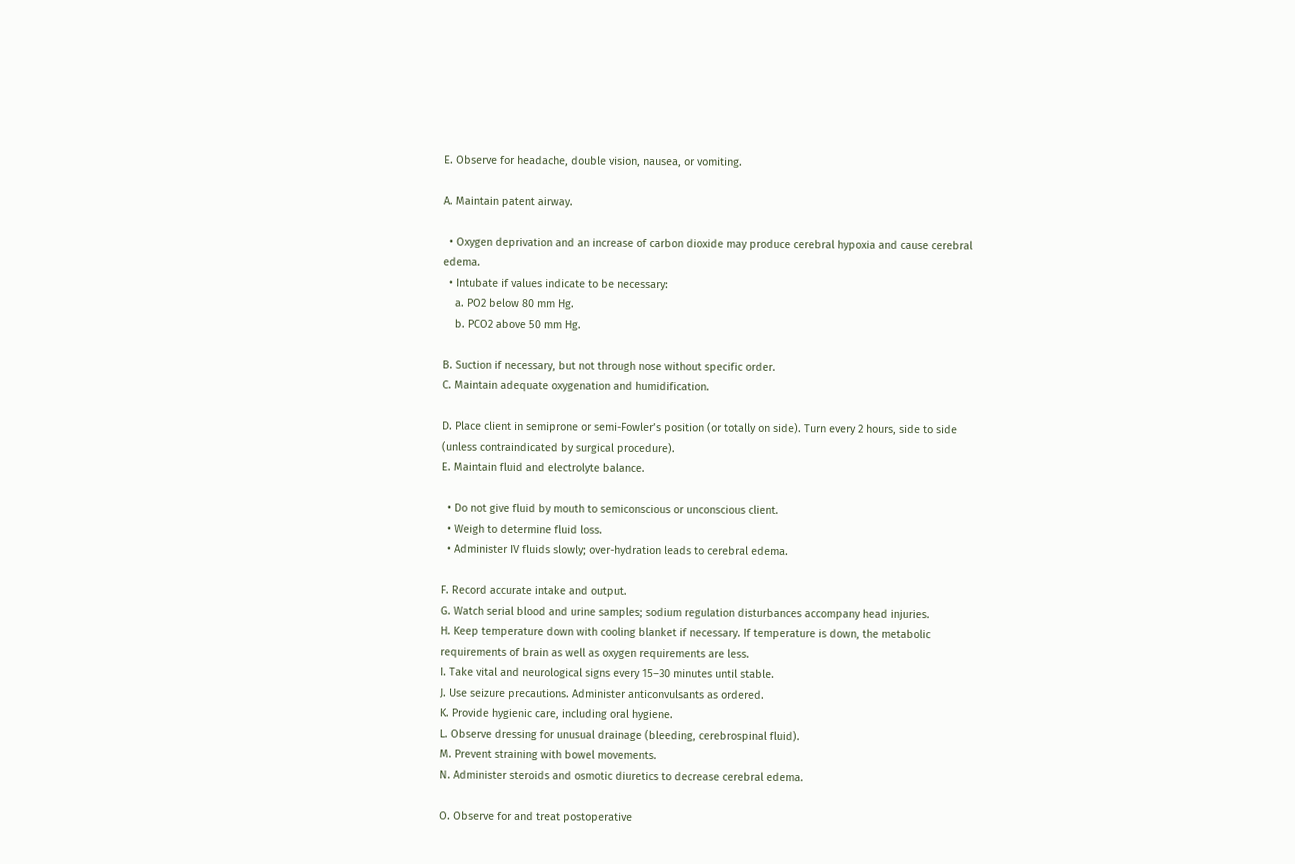E. Observe for headache, double vision, nausea, or vomiting.

A. Maintain patent airway.

  • Oxygen deprivation and an increase of carbon dioxide may produce cerebral hypoxia and cause cerebral edema.
  • Intubate if values indicate to be necessary:
    a. PO2 below 80 mm Hg.
    b. PCO2 above 50 mm Hg.

B. Suction if necessary, but not through nose without specific order.
C. Maintain adequate oxygenation and humidification.

D. Place client in semiprone or semi-Fowler’s position (or totally on side). Turn every 2 hours, side to side (unless contraindicated by surgical procedure).
E. Maintain fluid and electrolyte balance.

  • Do not give fluid by mouth to semiconscious or unconscious client.
  • Weigh to determine fluid loss.
  • Administer IV fluids slowly; over-hydration leads to cerebral edema.

F. Record accurate intake and output.
G. Watch serial blood and urine samples; sodium regulation disturbances accompany head injuries.
H. Keep temperature down with cooling blanket if necessary. If temperature is down, the metabolic requirements of brain as well as oxygen requirements are less.
I. Take vital and neurological signs every 15–30 minutes until stable.
J. Use seizure precautions. Administer anticonvulsants as ordered.
K. Provide hygienic care, including oral hygiene.
L. Observe dressing for unusual drainage (bleeding, cerebrospinal fluid).
M. Prevent straining with bowel movements.
N. Administer steroids and osmotic diuretics to decrease cerebral edema.

O. Observe for and treat postoperative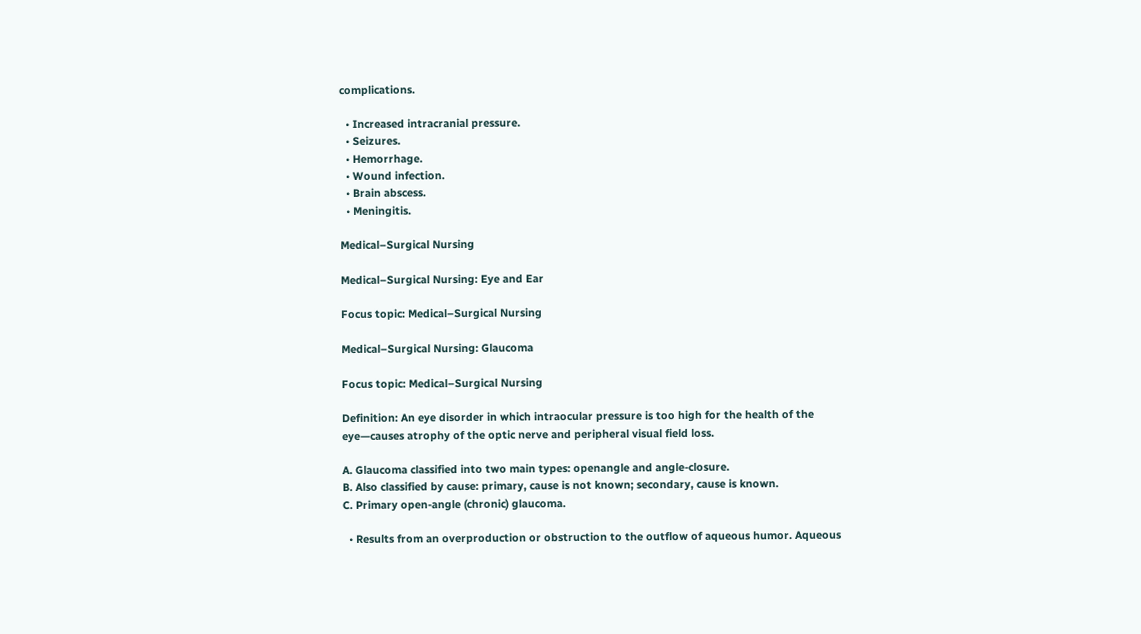complications.

  • Increased intracranial pressure.
  • Seizures.
  • Hemorrhage.
  • Wound infection.
  • Brain abscess.
  • Meningitis.

Medical–Surgical Nursing

Medical–Surgical Nursing: Eye and Ear

Focus topic: Medical–Surgical Nursing

Medical–Surgical Nursing: Glaucoma

Focus topic: Medical–Surgical Nursing

Definition: An eye disorder in which intraocular pressure is too high for the health of the eye—causes atrophy of the optic nerve and peripheral visual field loss.

A. Glaucoma classified into two main types: openangle and angle-closure.
B. Also classified by cause: primary, cause is not known; secondary, cause is known.
C. Primary open-angle (chronic) glaucoma.

  • Results from an overproduction or obstruction to the outflow of aqueous humor. Aqueous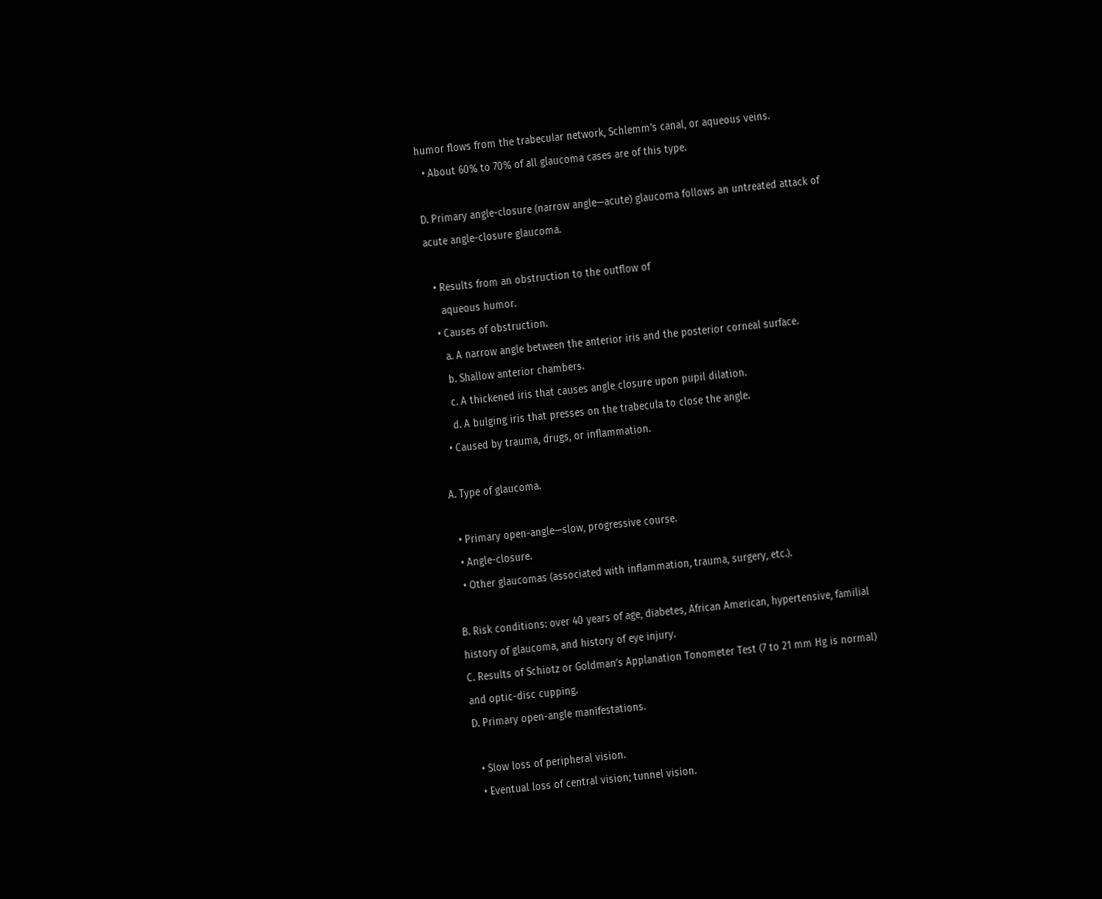humor flows from the trabecular network, Schlemm’s canal, or aqueous veins.
  • About 60% to 70% of all glaucoma cases are of this type.

D. Primary angle-closure (narrow angle—acute) glaucoma follows an untreated attack of acute angle-closure glaucoma.

  • Results from an obstruction to the outflow of
    aqueous humor.
  • Causes of obstruction.
    a. A narrow angle between the anterior iris and the posterior corneal surface.
    b. Shallow anterior chambers.
    c. A thickened iris that causes angle closure upon pupil dilation.
    d. A bulging iris that presses on the trabecula to close the angle.
  • Caused by trauma, drugs, or inflammation.

A. Type of glaucoma.

  • Primary open-angle—slow, progressive course.
  • Angle-closure.
  • Other glaucomas (associated with inflammation, trauma, surgery, etc.).

B. Risk conditions: over 40 years of age, diabetes, African American, hypertensive, familial history of glaucoma, and history of eye injury.
C. Results of Schiotz or Goldman’s Applanation Tonometer Test (7 to 21 mm Hg is normal) and optic-disc cupping.
D. Primary open-angle manifestations.

  • Slow loss of peripheral vision.
  • Eventual loss of central vision; tunnel vision.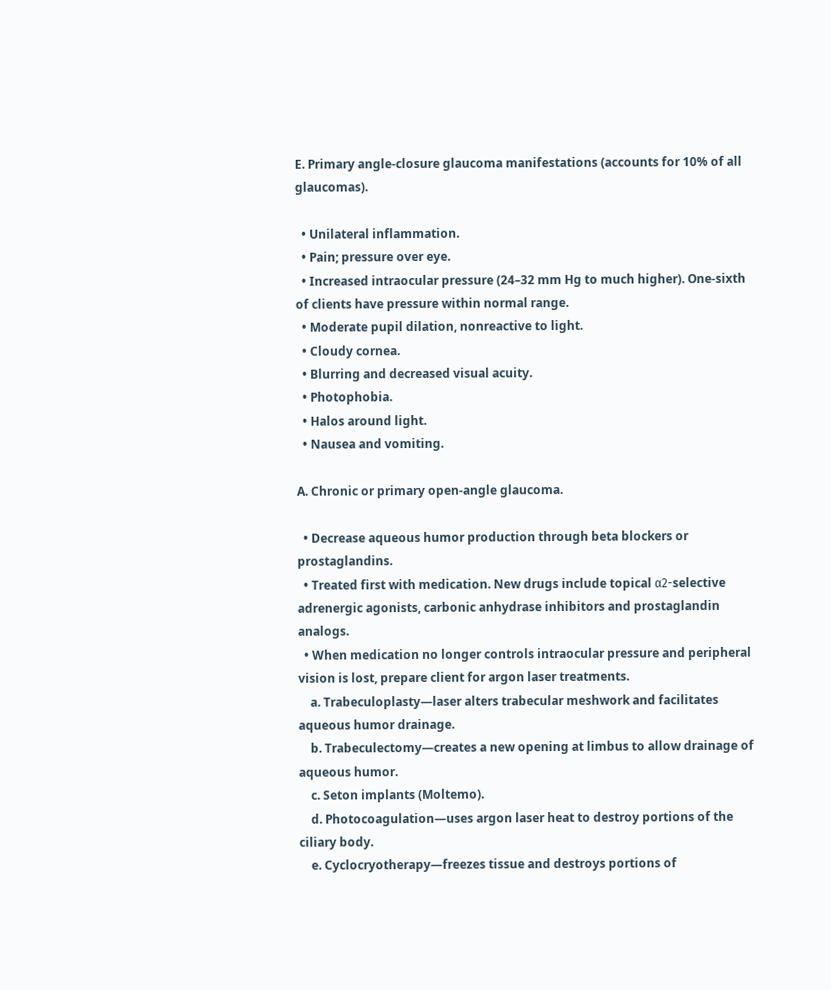E. Primary angle-closure glaucoma manifestations (accounts for 10% of all glaucomas).

  • Unilateral inflammation.
  • Pain; pressure over eye.
  • Increased intraocular pressure (24–32 mm Hg to much higher). One-sixth of clients have pressure within normal range.
  • Moderate pupil dilation, nonreactive to light.
  • Cloudy cornea.
  • Blurring and decreased visual acuity.
  • Photophobia.
  • Halos around light.
  • Nausea and vomiting.

A. Chronic or primary open-angle glaucoma.

  • Decrease aqueous humor production through beta blockers or prostaglandins.
  • Treated first with medication. New drugs include topical α2-selective adrenergic agonists, carbonic anhydrase inhibitors and prostaglandin analogs.
  • When medication no longer controls intraocular pressure and peripheral vision is lost, prepare client for argon laser treatments.
    a. Trabeculoplasty—laser alters trabecular meshwork and facilitates aqueous humor drainage.
    b. Trabeculectomy—creates a new opening at limbus to allow drainage of aqueous humor.
    c. Seton implants (Moltemo).
    d. Photocoagulation—uses argon laser heat to destroy portions of the ciliary body.
    e. Cyclocryotherapy—freezes tissue and destroys portions of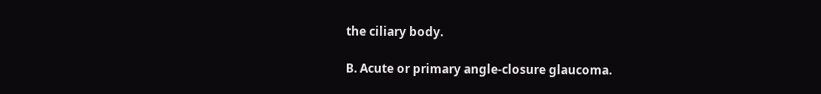the ciliary body.

B. Acute or primary angle-closure glaucoma.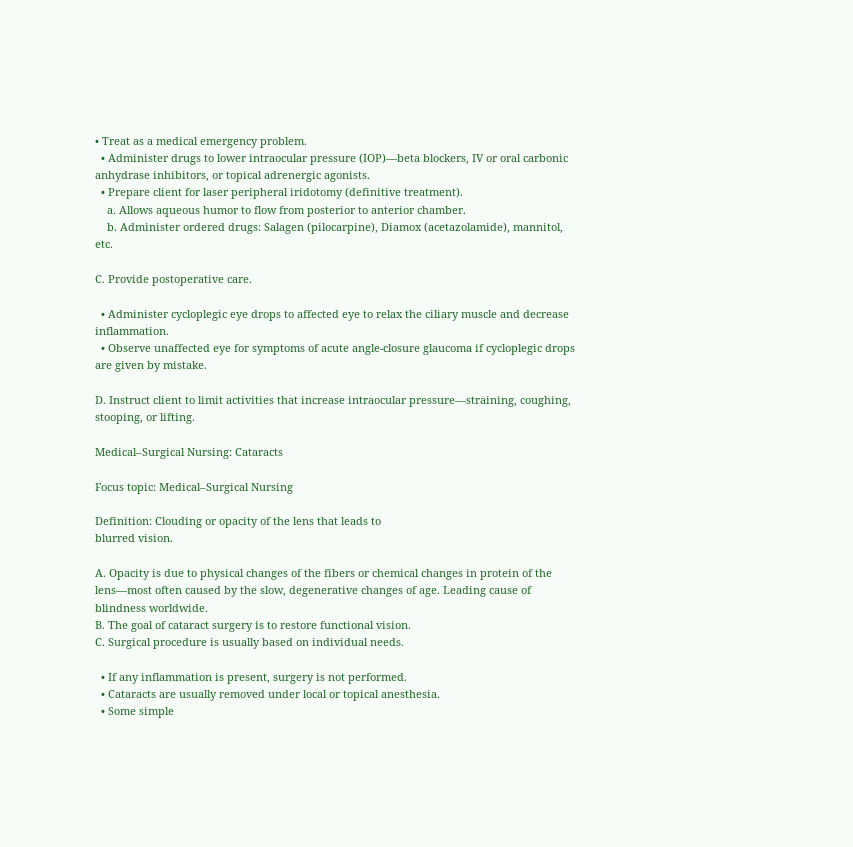• Treat as a medical emergency problem.
  • Administer drugs to lower intraocular pressure (IOP)—beta blockers, IV or oral carbonic anhydrase inhibitors, or topical adrenergic agonists.
  • Prepare client for laser peripheral iridotomy (definitive treatment).
    a. Allows aqueous humor to flow from posterior to anterior chamber.
    b. Administer ordered drugs: Salagen (pilocarpine), Diamox (acetazolamide), mannitol, etc.

C. Provide postoperative care.

  • Administer cycloplegic eye drops to affected eye to relax the ciliary muscle and decrease inflammation.
  • Observe unaffected eye for symptoms of acute angle-closure glaucoma if cycloplegic drops are given by mistake.

D. Instruct client to limit activities that increase intraocular pressure—straining, coughing, stooping, or lifting.

Medical–Surgical Nursing: Cataracts

Focus topic: Medical–Surgical Nursing

Definition: Clouding or opacity of the lens that leads to
blurred vision.

A. Opacity is due to physical changes of the fibers or chemical changes in protein of the lens—most often caused by the slow, degenerative changes of age. Leading cause of blindness worldwide.
B. The goal of cataract surgery is to restore functional vision.
C. Surgical procedure is usually based on individual needs.

  • If any inflammation is present, surgery is not performed.
  • Cataracts are usually removed under local or topical anesthesia.
  • Some simple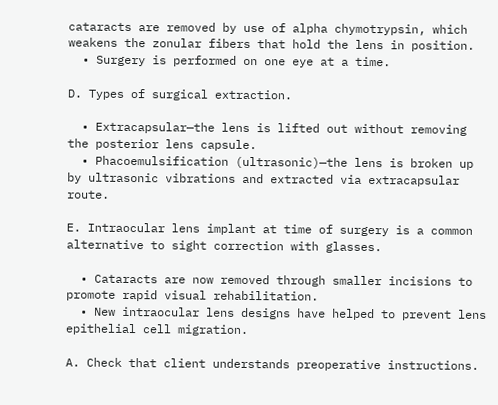cataracts are removed by use of alpha chymotrypsin, which weakens the zonular fibers that hold the lens in position.
  • Surgery is performed on one eye at a time.

D. Types of surgical extraction.

  • Extracapsular—the lens is lifted out without removing the posterior lens capsule.
  • Phacoemulsification (ultrasonic)—the lens is broken up by ultrasonic vibrations and extracted via extracapsular route.

E. Intraocular lens implant at time of surgery is a common alternative to sight correction with glasses.

  • Cataracts are now removed through smaller incisions to promote rapid visual rehabilitation.
  • New intraocular lens designs have helped to prevent lens epithelial cell migration.

A. Check that client understands preoperative instructions.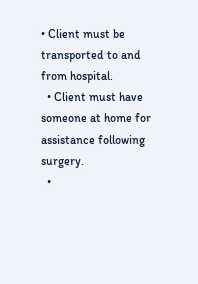• Client must be transported to and from hospital.
  • Client must have someone at home for assistance following surgery.
  •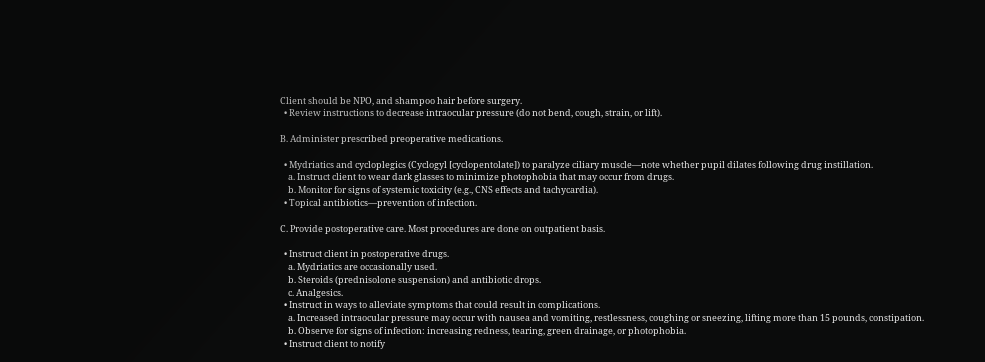Client should be NPO, and shampoo hair before surgery.
  • Review instructions to decrease intraocular pressure (do not bend, cough, strain, or lift).

B. Administer prescribed preoperative medications.

  • Mydriatics and cycloplegics (Cyclogyl [cyclopentolate]) to paralyze ciliary muscle—note whether pupil dilates following drug instillation.
    a. Instruct client to wear dark glasses to minimize photophobia that may occur from drugs.
    b. Monitor for signs of systemic toxicity (e.g., CNS effects and tachycardia).
  • Topical antibiotics—prevention of infection.

C. Provide postoperative care. Most procedures are done on outpatient basis.

  • Instruct client in postoperative drugs.
    a. Mydriatics are occasionally used.
    b. Steroids (prednisolone suspension) and antibiotic drops.
    c. Analgesics.
  • Instruct in ways to alleviate symptoms that could result in complications.
    a. Increased intraocular pressure may occur with nausea and vomiting, restlessness, coughing or sneezing, lifting more than 15 pounds, constipation.
    b. Observe for signs of infection: increasing redness, tearing, green drainage, or photophobia.
  • Instruct client to notify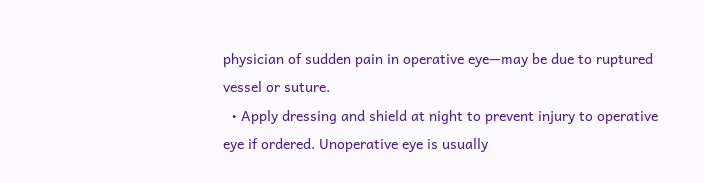physician of sudden pain in operative eye—may be due to ruptured vessel or suture.
  • Apply dressing and shield at night to prevent injury to operative eye if ordered. Unoperative eye is usually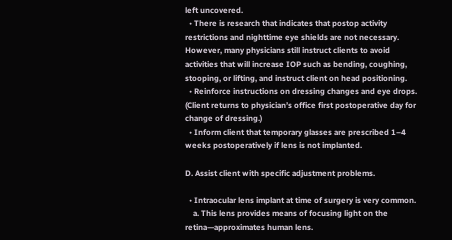left uncovered.
  • There is research that indicates that postop activity restrictions and nighttime eye shields are not necessary. However, many physicians still instruct clients to avoid activities that will increase IOP such as bending, coughing, stooping, or lifting, and instruct client on head positioning.
  • Reinforce instructions on dressing changes and eye drops. (Client returns to physician’s office first postoperative day for change of dressing.)
  • Inform client that temporary glasses are prescribed 1–4 weeks postoperatively if lens is not implanted.

D. Assist client with specific adjustment problems.

  • Intraocular lens implant at time of surgery is very common.
    a. This lens provides means of focusing light on the retina—approximates human lens.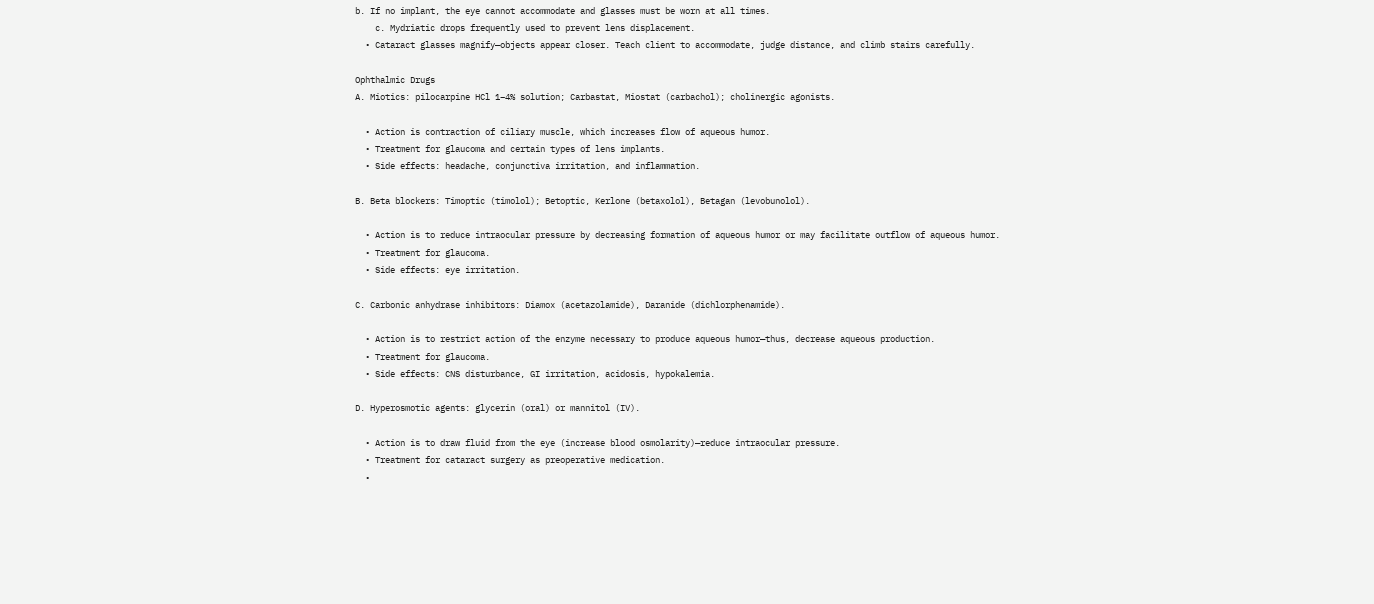b. If no implant, the eye cannot accommodate and glasses must be worn at all times.
    c. Mydriatic drops frequently used to prevent lens displacement.
  • Cataract glasses magnify—objects appear closer. Teach client to accommodate, judge distance, and climb stairs carefully.

Ophthalmic Drugs
A. Miotics: pilocarpine HCl 1–4% solution; Carbastat, Miostat (carbachol); cholinergic agonists.

  • Action is contraction of ciliary muscle, which increases flow of aqueous humor.
  • Treatment for glaucoma and certain types of lens implants.
  • Side effects: headache, conjunctiva irritation, and inflammation.

B. Beta blockers: Timoptic (timolol); Betoptic, Kerlone (betaxolol), Betagan (levobunolol).

  • Action is to reduce intraocular pressure by decreasing formation of aqueous humor or may facilitate outflow of aqueous humor.
  • Treatment for glaucoma.
  • Side effects: eye irritation.

C. Carbonic anhydrase inhibitors: Diamox (acetazolamide), Daranide (dichlorphenamide).

  • Action is to restrict action of the enzyme necessary to produce aqueous humor—thus, decrease aqueous production.
  • Treatment for glaucoma.
  • Side effects: CNS disturbance, GI irritation, acidosis, hypokalemia.

D. Hyperosmotic agents: glycerin (oral) or mannitol (IV).

  • Action is to draw fluid from the eye (increase blood osmolarity)—reduce intraocular pressure.
  • Treatment for cataract surgery as preoperative medication.
  •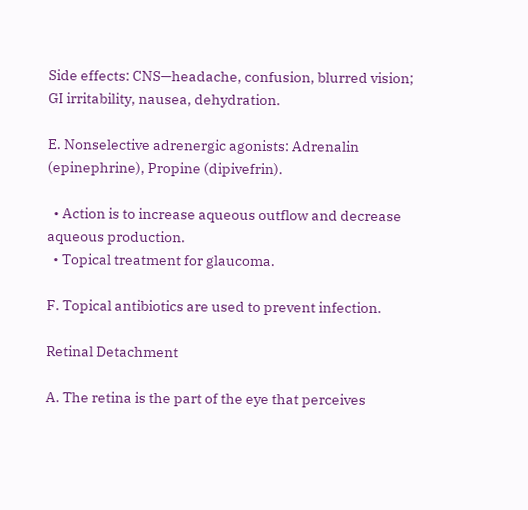Side effects: CNS—headache, confusion, blurred vision; GI irritability, nausea, dehydration.

E. Nonselective adrenergic agonists: Adrenalin (epinephrine), Propine (dipivefrin).

  • Action is to increase aqueous outflow and decrease aqueous production.
  • Topical treatment for glaucoma.

F. Topical antibiotics are used to prevent infection.

Retinal Detachment

A. The retina is the part of the eye that perceives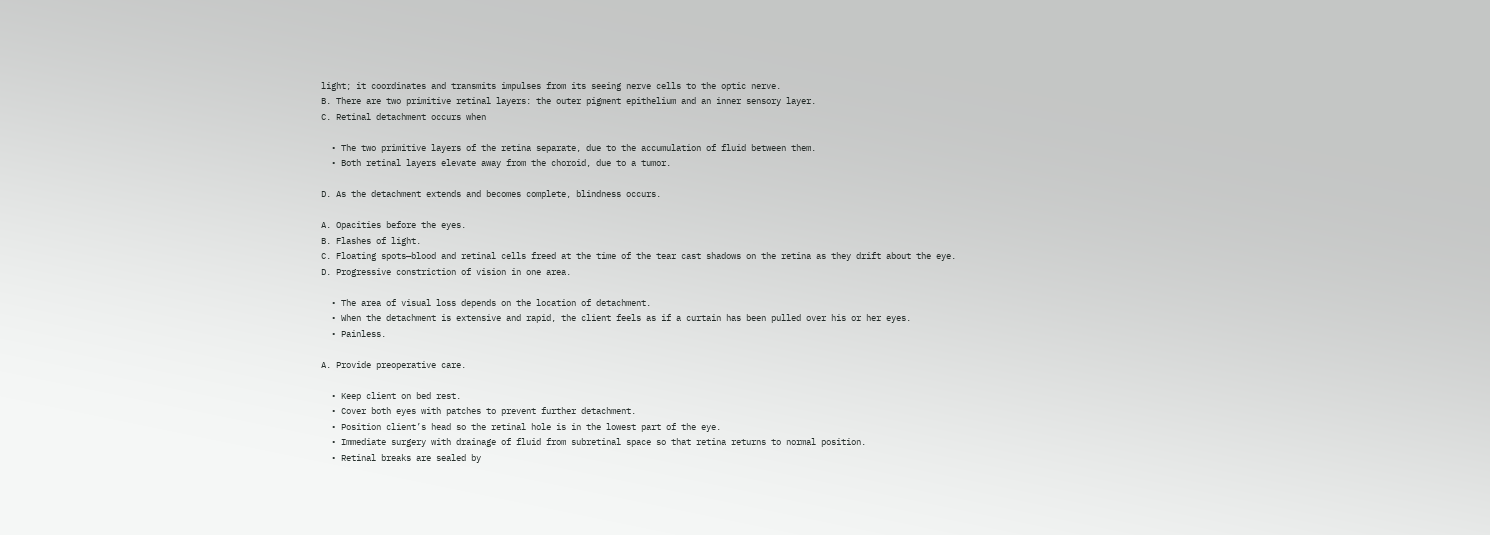light; it coordinates and transmits impulses from its seeing nerve cells to the optic nerve.
B. There are two primitive retinal layers: the outer pigment epithelium and an inner sensory layer.
C. Retinal detachment occurs when

  • The two primitive layers of the retina separate, due to the accumulation of fluid between them.
  • Both retinal layers elevate away from the choroid, due to a tumor.

D. As the detachment extends and becomes complete, blindness occurs.

A. Opacities before the eyes.
B. Flashes of light.
C. Floating spots—blood and retinal cells freed at the time of the tear cast shadows on the retina as they drift about the eye.
D. Progressive constriction of vision in one area.

  • The area of visual loss depends on the location of detachment.
  • When the detachment is extensive and rapid, the client feels as if a curtain has been pulled over his or her eyes.
  • Painless.

A. Provide preoperative care.

  • Keep client on bed rest.
  • Cover both eyes with patches to prevent further detachment.
  • Position client’s head so the retinal hole is in the lowest part of the eye.
  • Immediate surgery with drainage of fluid from subretinal space so that retina returns to normal position.
  • Retinal breaks are sealed by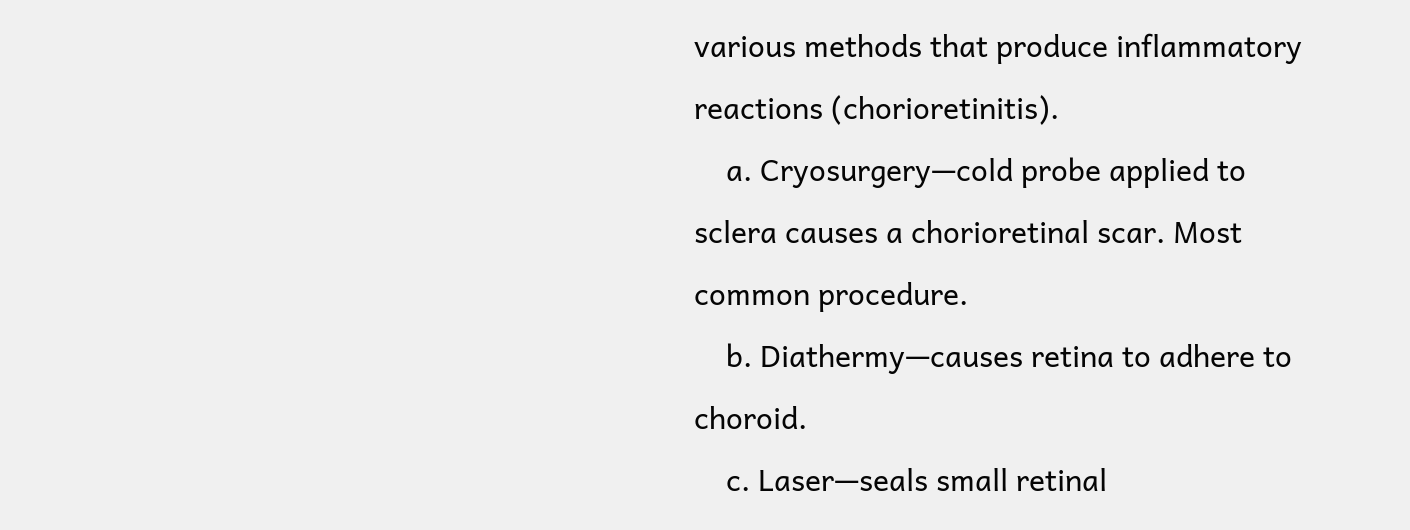various methods that produce inflammatory reactions (chorioretinitis).
    a. Cryosurgery—cold probe applied to sclera causes a chorioretinal scar. Most common procedure.
    b. Diathermy—causes retina to adhere to choroid.
    c. Laser—seals small retinal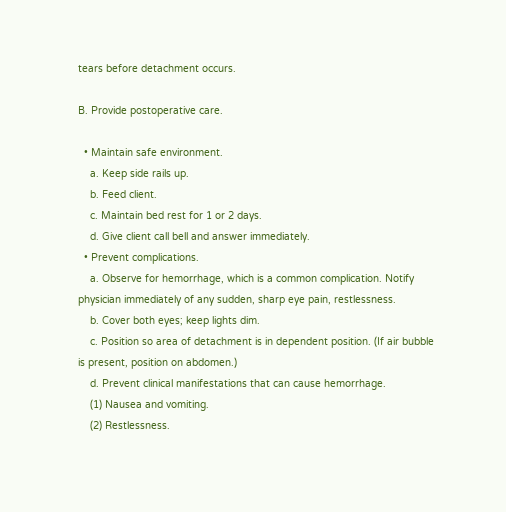tears before detachment occurs.

B. Provide postoperative care.

  • Maintain safe environment.
    a. Keep side rails up.
    b. Feed client.
    c. Maintain bed rest for 1 or 2 days.
    d. Give client call bell and answer immediately.
  • Prevent complications.
    a. Observe for hemorrhage, which is a common complication. Notify physician immediately of any sudden, sharp eye pain, restlessness.
    b. Cover both eyes; keep lights dim.
    c. Position so area of detachment is in dependent position. (If air bubble is present, position on abdomen.)
    d. Prevent clinical manifestations that can cause hemorrhage.
    (1) Nausea and vomiting.
    (2) Restlessness.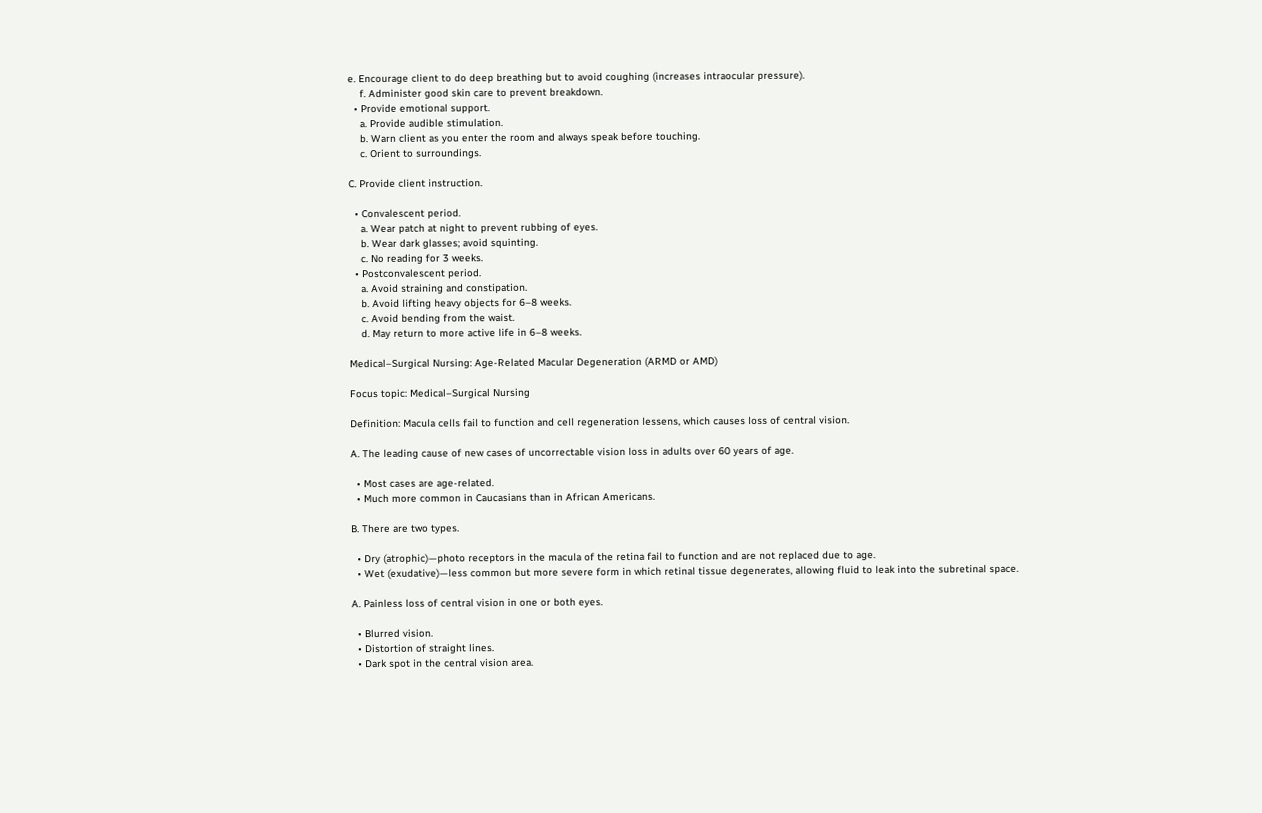e. Encourage client to do deep breathing but to avoid coughing (increases intraocular pressure).
    f. Administer good skin care to prevent breakdown.
  • Provide emotional support.
    a. Provide audible stimulation.
    b. Warn client as you enter the room and always speak before touching.
    c. Orient to surroundings.

C. Provide client instruction.

  • Convalescent period.
    a. Wear patch at night to prevent rubbing of eyes.
    b. Wear dark glasses; avoid squinting.
    c. No reading for 3 weeks.
  • Postconvalescent period.
    a. Avoid straining and constipation.
    b. Avoid lifting heavy objects for 6–8 weeks.
    c. Avoid bending from the waist.
    d. May return to more active life in 6–8 weeks.

Medical–Surgical Nursing: Age-Related Macular Degeneration (ARMD or AMD)

Focus topic: Medical–Surgical Nursing

Definition: Macula cells fail to function and cell regeneration lessens, which causes loss of central vision.

A. The leading cause of new cases of uncorrectable vision loss in adults over 60 years of age.

  • Most cases are age-related.
  • Much more common in Caucasians than in African Americans.

B. There are two types.

  • Dry (atrophic)—photo receptors in the macula of the retina fail to function and are not replaced due to age.
  • Wet (exudative)—less common but more severe form in which retinal tissue degenerates, allowing fluid to leak into the subretinal space.

A. Painless loss of central vision in one or both eyes.

  • Blurred vision.
  • Distortion of straight lines.
  • Dark spot in the central vision area.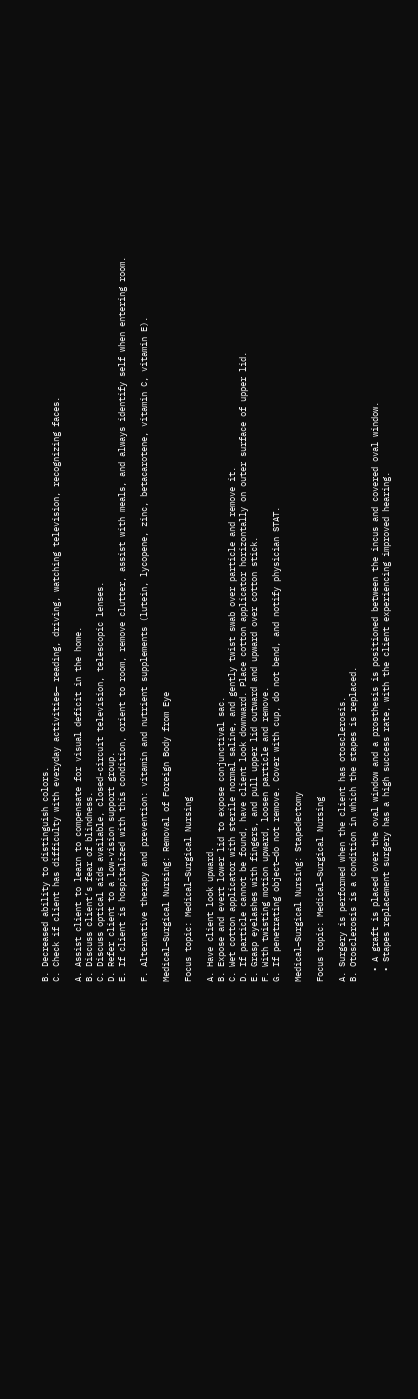B. Decreased ability to distinguish colors.
C. Check if client has difficulty with everyday activities— reading, driving, watching television, recognizing faces.

A. Assist client to learn to compensate for visual deficit in the home.
B. Discuss client’s fear of blindness.
C. Discuss optical aids available, closed-circuit television, telescopic lenses.
D. Refer client to a low-vision support group.
E. If client is hospitalized with this condition, orient to room, remove clutter, assist with meals, and always identify self when entering room.

F. Alternative therapy and prevention: vitamin and nutrient supplements (lutein, lycopene, zinc, betacarotene, vitamin C, vitamin E).

Medical–Surgical Nursing: Removal of Foreign Body from Eye

Focus topic: Medical–Surgical Nursing

A. Have client look upward.
B. Expose and evert lower lid to expose conjunctival sac.
C. Wet cotton applicator with sterile normal saline, and gently twist swab over particle and remove it.
D. If particle cannot be found, have client look downward. Place cotton applicator horizontally on outer surface of upper lid.
E. Grasp eyelashes with fingers, and pull upper lid outward and upward over cotton stick.
F. With twisting motion upward, loosen particle and remove.
G. If penetrating object—do not remove. Cover with cup, do not bend, and notify physician STAT.

Medical–Surgical Nursing: Stapedectomy

Focus topic: Medical–Surgical Nursing

A. Surgery is performed when the client has otosclerosis.
B. Otosclerosis is a condition in which the stapes is replaced.

  • A graft is placed over the oval window and a prosthesis is positioned between the incus and covered oval window.
  • Stapes replacement surgery has a high success rate, with the client experiencing improved hearing.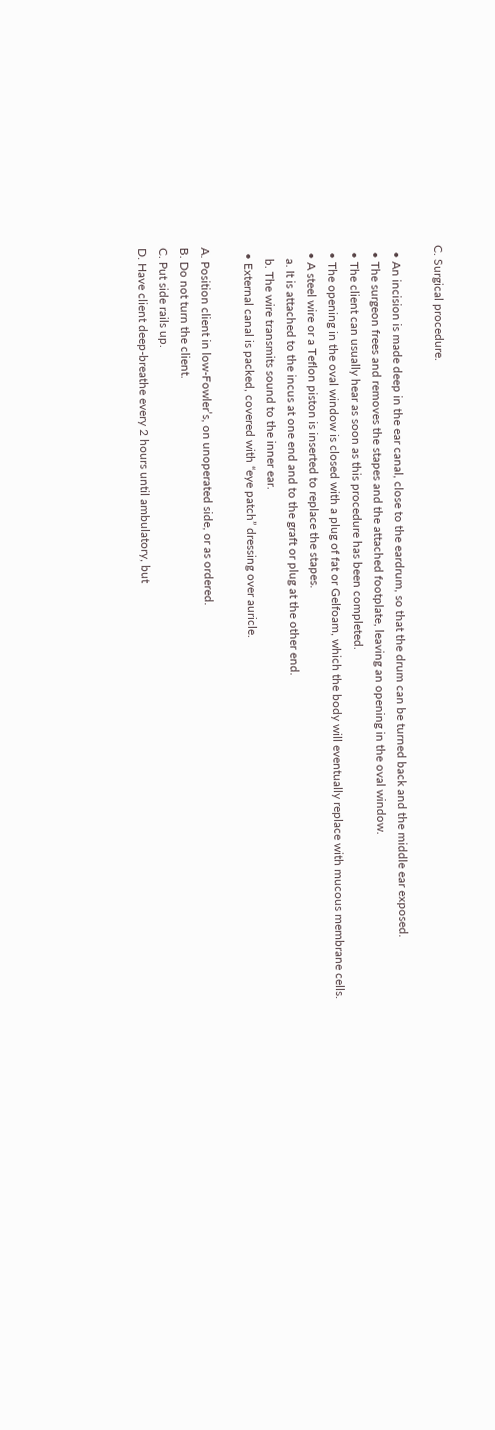C. Surgical procedure.

  • An incision is made deep in the ear canal, close to the eardrum, so that the drum can be turned back and the middle ear exposed.
  • The surgeon frees and removes the stapes and the attached footplate, leaving an opening in the oval window.
  • The client can usually hear as soon as this procedure has been completed.
  • The opening in the oval window is closed with a plug of fat or Gelfoam, which the body will eventually replace with mucous membrane cells.
  • A steel wire or a Teflon piston is inserted to replace the stapes.
    a. It is attached to the incus at one end and to the graft or plug at the other end.
    b. The wire transmits sound to the inner ear.
  • External canal is packed, covered with “eye patch” dressing over auricle.

A. Position client in low-Fowler’s, on unoperated side, or as ordered.
B. Do not turn the client.
C. Put side rails up.
D. Have client deep-breathe every 2 hours until ambulatory, but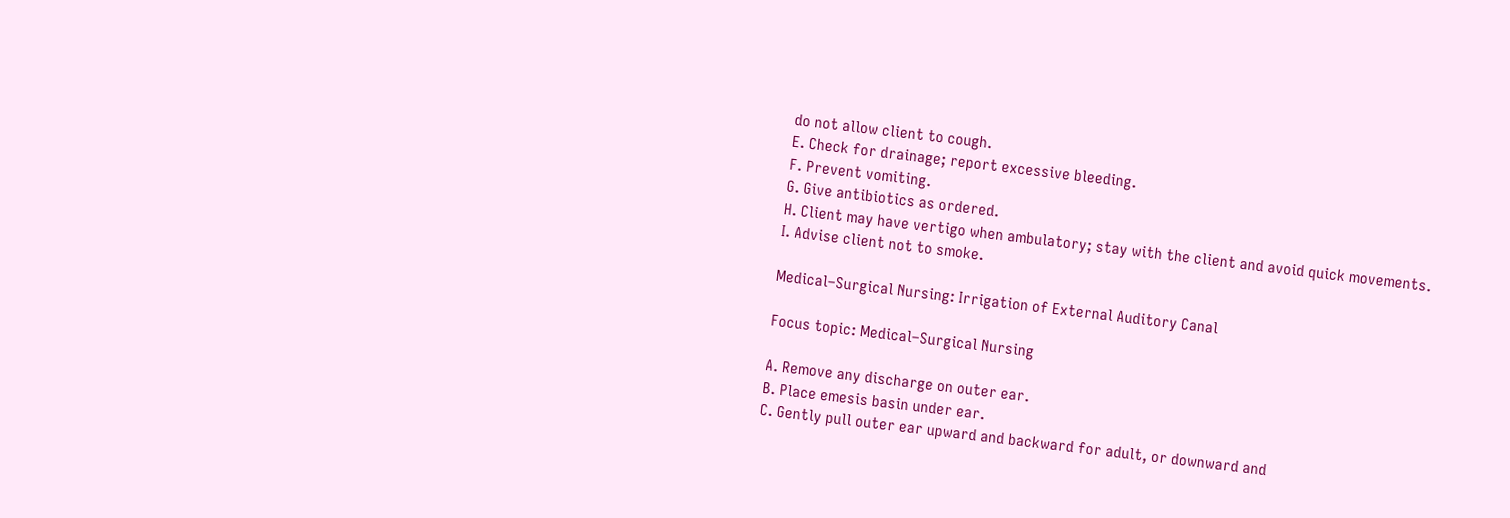do not allow client to cough.
E. Check for drainage; report excessive bleeding.
F. Prevent vomiting.
G. Give antibiotics as ordered.
H. Client may have vertigo when ambulatory; stay with the client and avoid quick movements.
I. Advise client not to smoke.

Medical–Surgical Nursing: Irrigation of External Auditory Canal

Focus topic: Medical–Surgical Nursing

A. Remove any discharge on outer ear.
B. Place emesis basin under ear.
C. Gently pull outer ear upward and backward for adult, or downward and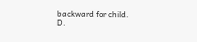backward for child.
D.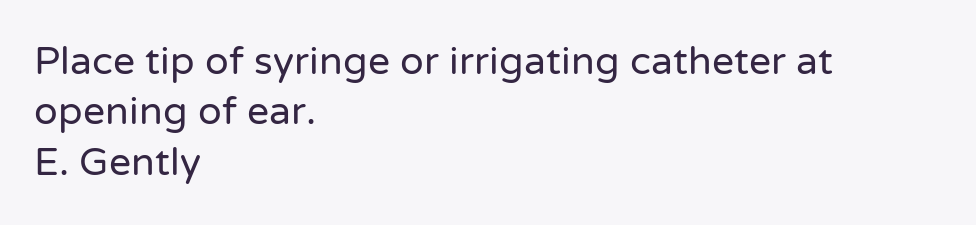Place tip of syringe or irrigating catheter at opening of ear.
E. Gently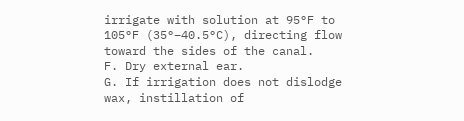irrigate with solution at 95°F to 105°F (35°–40.5°C), directing flow toward the sides of the canal.
F. Dry external ear.
G. If irrigation does not dislodge wax, instillation of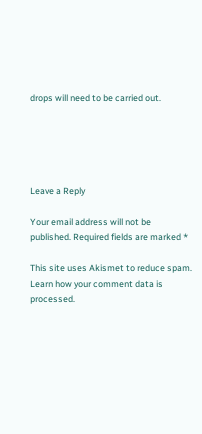drops will need to be carried out.





Leave a Reply

Your email address will not be published. Required fields are marked *

This site uses Akismet to reduce spam. Learn how your comment data is processed.